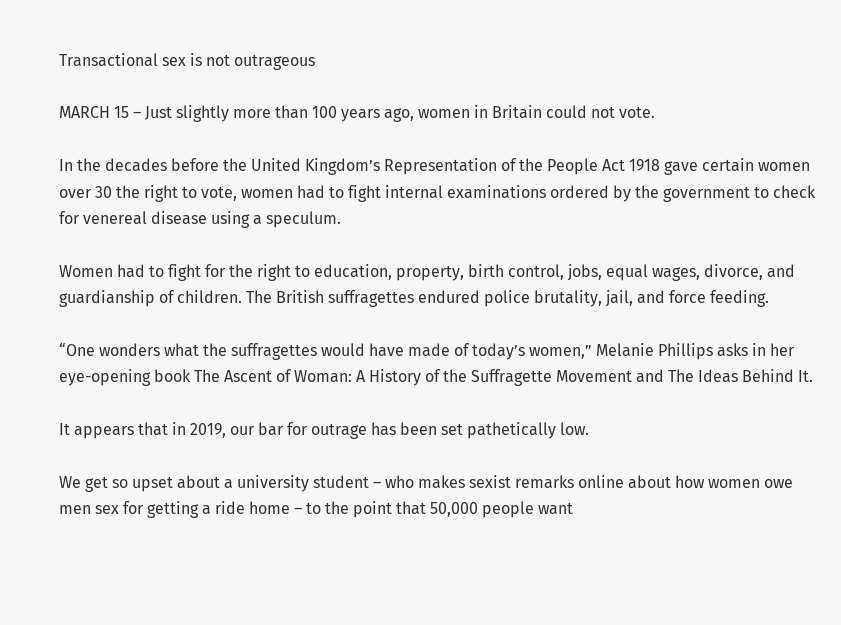Transactional sex is not outrageous

MARCH 15 – Just slightly more than 100 years ago, women in Britain could not vote.

In the decades before the United Kingdom’s Representation of the People Act 1918 gave certain women over 30 the right to vote, women had to fight internal examinations ordered by the government to check for venereal disease using a speculum.

Women had to fight for the right to education, property, birth control, jobs, equal wages, divorce, and guardianship of children. The British suffragettes endured police brutality, jail, and force feeding.

“One wonders what the suffragettes would have made of today’s women,” Melanie Phillips asks in her eye-opening book The Ascent of Woman: A History of the Suffragette Movement and The Ideas Behind It.

It appears that in 2019, our bar for outrage has been set pathetically low.

We get so upset about a university student – who makes sexist remarks online about how women owe men sex for getting a ride home – to the point that 50,000 people want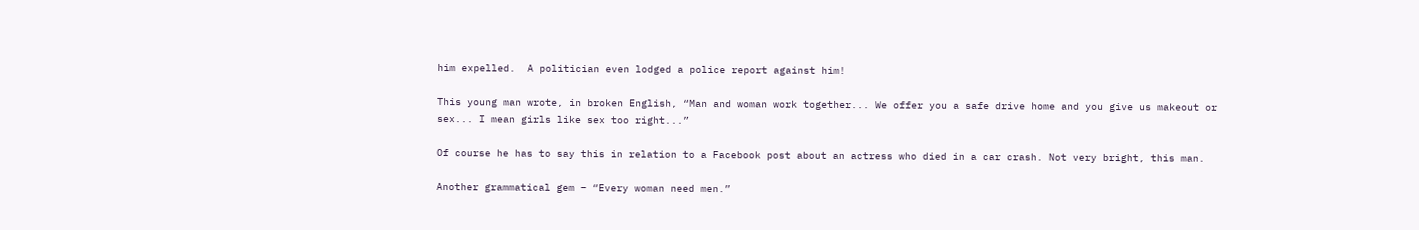him expelled.  A politician even lodged a police report against him!

This young man wrote, in broken English, “Man and woman work together... We offer you a safe drive home and you give us makeout or sex... I mean girls like sex too right...”

Of course he has to say this in relation to a Facebook post about an actress who died in a car crash. Not very bright, this man.

Another grammatical gem – “Every woman need men.”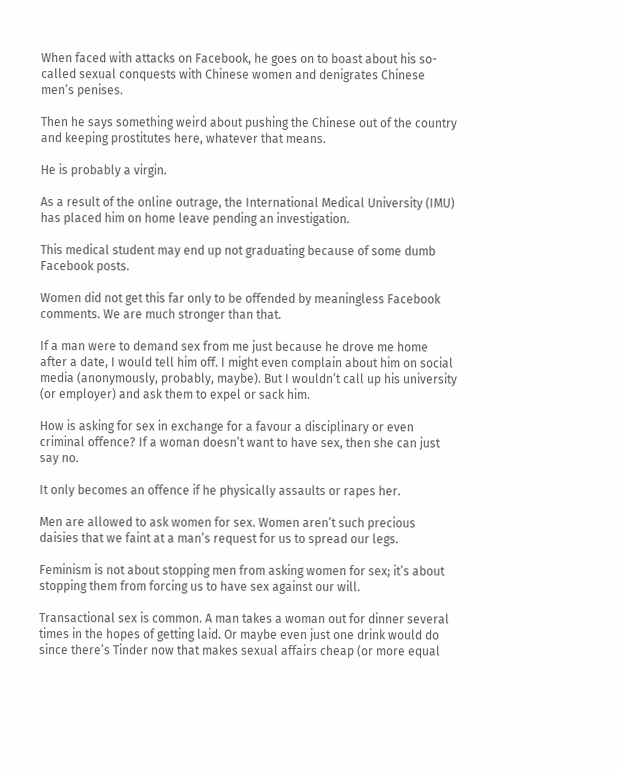When faced with attacks on Facebook, he goes on to boast about his so-called sexual conquests with Chinese women and denigrates Chinese men’s penises.

Then he says something weird about pushing the Chinese out of the country and keeping prostitutes here, whatever that means.

He is probably a virgin.

As a result of the online outrage, the International Medical University (IMU) has placed him on home leave pending an investigation.

This medical student may end up not graduating because of some dumb Facebook posts.

Women did not get this far only to be offended by meaningless Facebook comments. We are much stronger than that.

If a man were to demand sex from me just because he drove me home after a date, I would tell him off. I might even complain about him on social media (anonymously, probably, maybe). But I wouldn’t call up his university (or employer) and ask them to expel or sack him.

How is asking for sex in exchange for a favour a disciplinary or even criminal offence? If a woman doesn’t want to have sex, then she can just say no.

It only becomes an offence if he physically assaults or rapes her.

Men are allowed to ask women for sex. Women aren’t such precious daisies that we faint at a man’s request for us to spread our legs.

Feminism is not about stopping men from asking women for sex; it’s about stopping them from forcing us to have sex against our will.

Transactional sex is common. A man takes a woman out for dinner several times in the hopes of getting laid. Or maybe even just one drink would do since there’s Tinder now that makes sexual affairs cheap (or more equal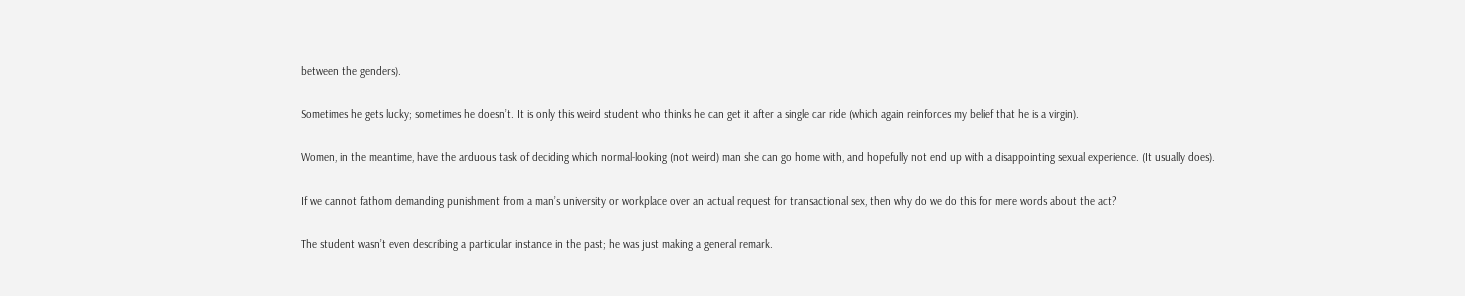between the genders).

Sometimes he gets lucky; sometimes he doesn’t. It is only this weird student who thinks he can get it after a single car ride (which again reinforces my belief that he is a virgin).

Women, in the meantime, have the arduous task of deciding which normal-looking (not weird) man she can go home with, and hopefully not end up with a disappointing sexual experience. (It usually does).

If we cannot fathom demanding punishment from a man’s university or workplace over an actual request for transactional sex, then why do we do this for mere words about the act?

The student wasn’t even describing a particular instance in the past; he was just making a general remark.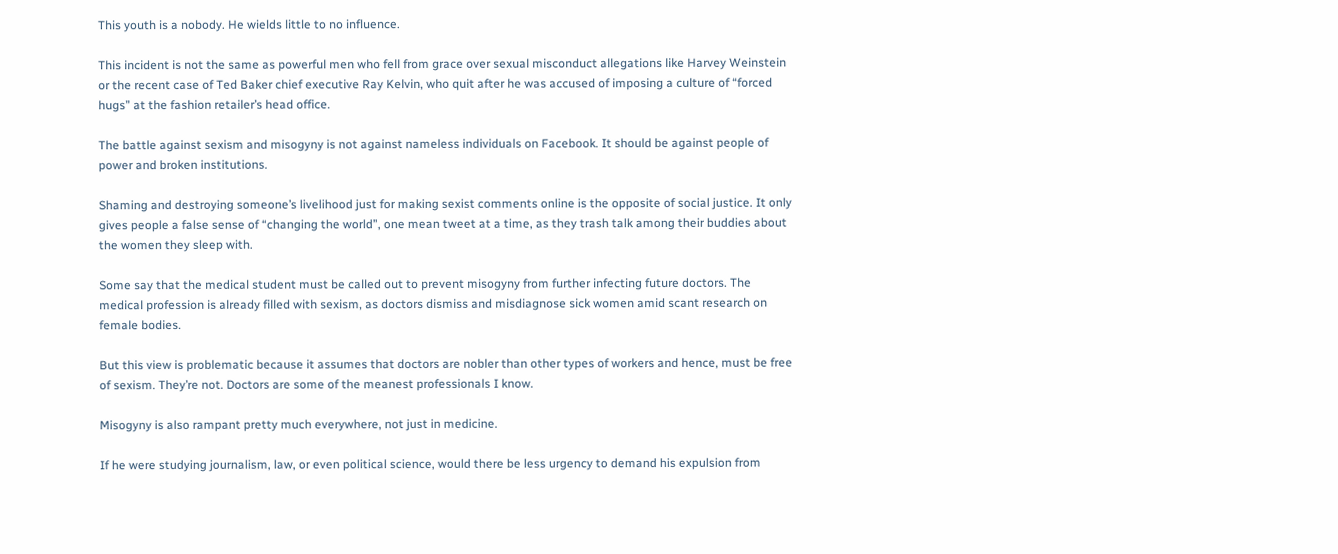This youth is a nobody. He wields little to no influence.

This incident is not the same as powerful men who fell from grace over sexual misconduct allegations like Harvey Weinstein or the recent case of Ted Baker chief executive Ray Kelvin, who quit after he was accused of imposing a culture of “forced hugs” at the fashion retailer’s head office.

The battle against sexism and misogyny is not against nameless individuals on Facebook. It should be against people of power and broken institutions.

Shaming and destroying someone’s livelihood just for making sexist comments online is the opposite of social justice. It only gives people a false sense of “changing the world”, one mean tweet at a time, as they trash talk among their buddies about the women they sleep with.

Some say that the medical student must be called out to prevent misogyny from further infecting future doctors. The medical profession is already filled with sexism, as doctors dismiss and misdiagnose sick women amid scant research on female bodies.

But this view is problematic because it assumes that doctors are nobler than other types of workers and hence, must be free of sexism. They’re not. Doctors are some of the meanest professionals I know.

Misogyny is also rampant pretty much everywhere, not just in medicine.

If he were studying journalism, law, or even political science, would there be less urgency to demand his expulsion from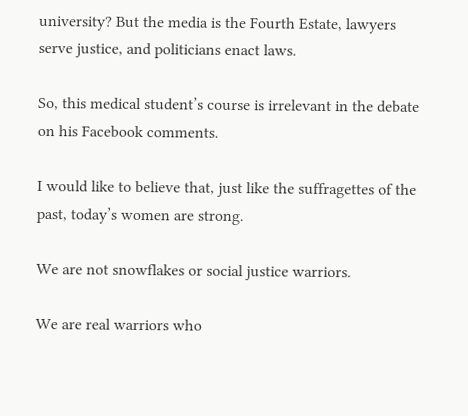university? But the media is the Fourth Estate, lawyers serve justice, and politicians enact laws.

So, this medical student’s course is irrelevant in the debate on his Facebook comments.

I would like to believe that, just like the suffragettes of the past, today’s women are strong.

We are not snowflakes or social justice warriors.

We are real warriors who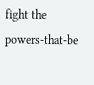fight the powers-that-be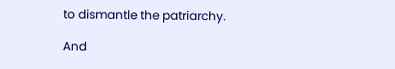to dismantle the patriarchy.

And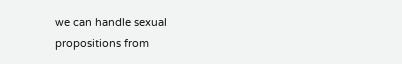we can handle sexual propositions from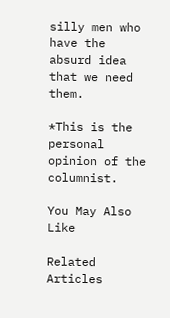silly men who have the absurd idea that we need them.

*This is the personal opinion of the columnist.

You May Also Like

Related Articles